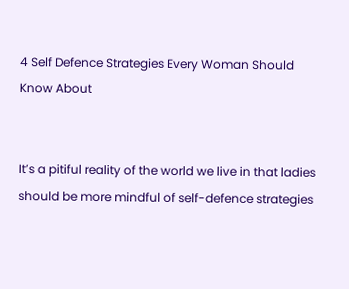4 Self Defence Strategies Every Woman Should Know About


It’s a pitiful reality of the world we live in that ladies should be more mindful of self-defence strategies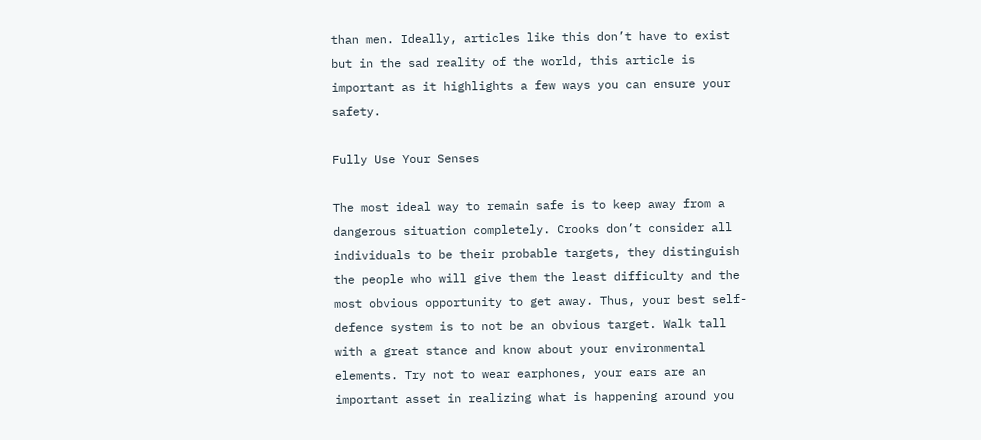than men. Ideally, articles like this don’t have to exist but in the sad reality of the world, this article is important as it highlights a few ways you can ensure your safety.

Fully Use Your Senses

The most ideal way to remain safe is to keep away from a dangerous situation completely. Crooks don’t consider all individuals to be their probable targets, they distinguish the people who will give them the least difficulty and the most obvious opportunity to get away. Thus, your best self-defence system is to not be an obvious target. Walk tall with a great stance and know about your environmental elements. Try not to wear earphones, your ears are an important asset in realizing what is happening around you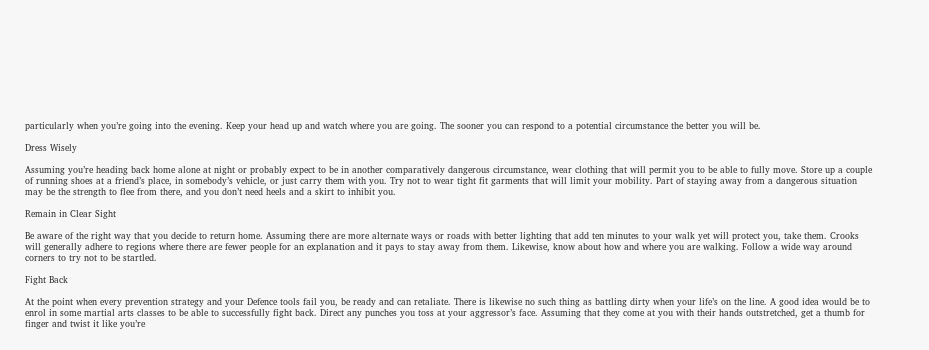particularly when you’re going into the evening. Keep your head up and watch where you are going. The sooner you can respond to a potential circumstance the better you will be.

Dress Wisely

Assuming you’re heading back home alone at night or probably expect to be in another comparatively dangerous circumstance, wear clothing that will permit you to be able to fully move. Store up a couple of running shoes at a friend’s place, in somebody’s vehicle, or just carry them with you. Try not to wear tight fit garments that will limit your mobility. Part of staying away from a dangerous situation may be the strength to flee from there, and you don’t need heels and a skirt to inhibit you.

Remain in Clear Sight

Be aware of the right way that you decide to return home. Assuming there are more alternate ways or roads with better lighting that add ten minutes to your walk yet will protect you, take them. Crooks will generally adhere to regions where there are fewer people for an explanation and it pays to stay away from them. Likewise, know about how and where you are walking. Follow a wide way around corners to try not to be startled.

Fight Back

At the point when every prevention strategy and your Defence tools fail you, be ready and can retaliate. There is likewise no such thing as battling dirty when your life’s on the line. A good idea would be to enrol in some martial arts classes to be able to successfully fight back. Direct any punches you toss at your aggressor’s face. Assuming that they come at you with their hands outstretched, get a thumb for finger and twist it like you’re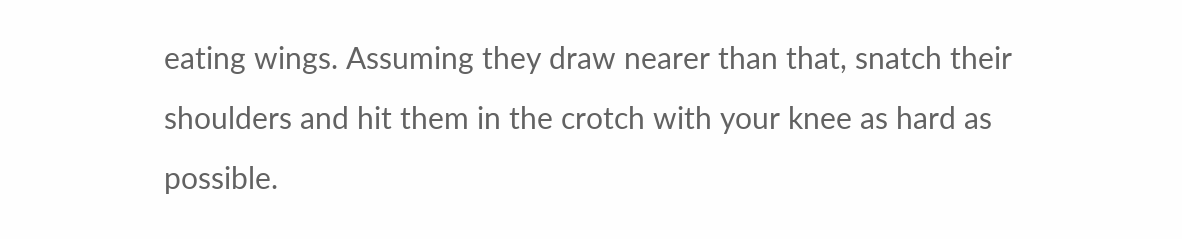eating wings. Assuming they draw nearer than that, snatch their shoulders and hit them in the crotch with your knee as hard as possible.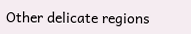Other delicate regions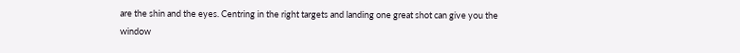are the shin and the eyes. Centring in the right targets and landing one great shot can give you the window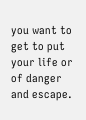you want to get to put your life or of danger and escape.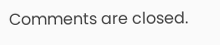Comments are closed.